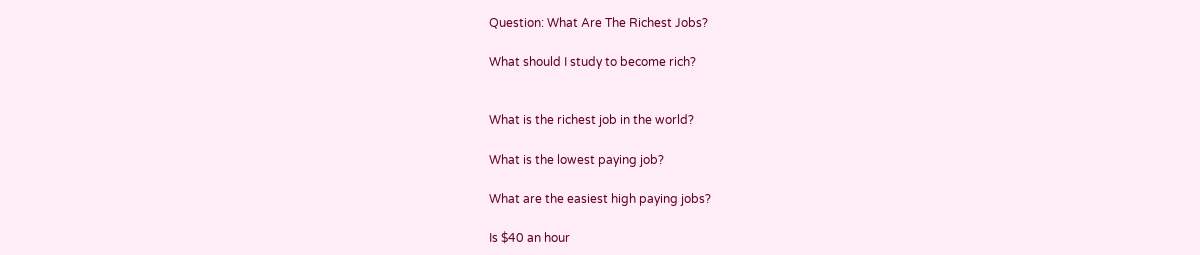Question: What Are The Richest Jobs?

What should I study to become rich?


What is the richest job in the world?

What is the lowest paying job?

What are the easiest high paying jobs?

Is $40 an hour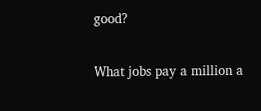good?

What jobs pay a million a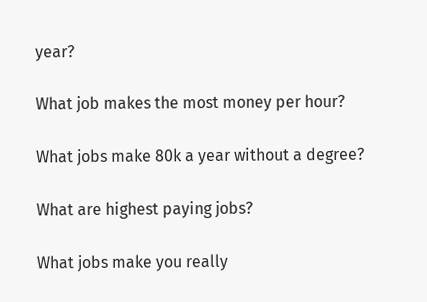year?

What job makes the most money per hour?

What jobs make 80k a year without a degree?

What are highest paying jobs?

What jobs make you really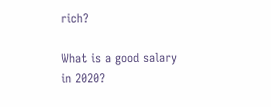rich?

What is a good salary in 2020?